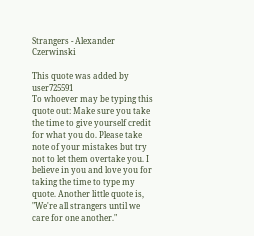Strangers - Alexander Czerwinski

This quote was added by user725591
To whoever may be typing this quote out: Make sure you take the time to give yourself credit for what you do. Please take note of your mistakes but try not to let them overtake you. I believe in you and love you for taking the time to type my quote. Another little quote is, "We're all strangers until we care for one another."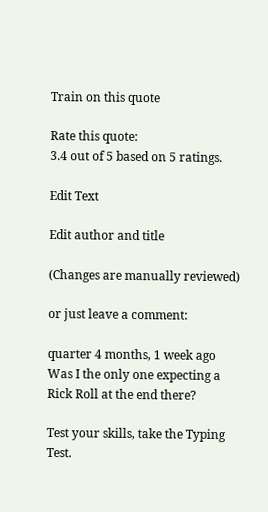Train on this quote

Rate this quote:
3.4 out of 5 based on 5 ratings.

Edit Text

Edit author and title

(Changes are manually reviewed)

or just leave a comment:

quarter 4 months, 1 week ago
Was I the only one expecting a Rick Roll at the end there?

Test your skills, take the Typing Test.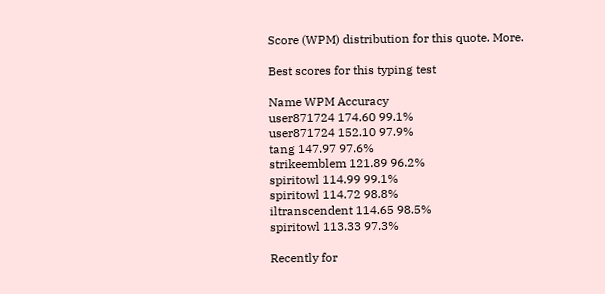Score (WPM) distribution for this quote. More.

Best scores for this typing test

Name WPM Accuracy
user871724 174.60 99.1%
user871724 152.10 97.9%
tang 147.97 97.6%
strikeemblem 121.89 96.2%
spiritowl 114.99 99.1%
spiritowl 114.72 98.8%
iltranscendent 114.65 98.5%
spiritowl 113.33 97.3%

Recently for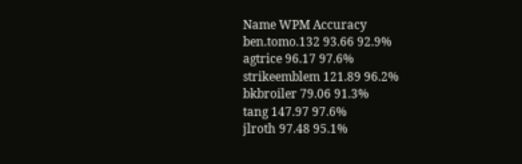Name WPM Accuracy
ben.tomo.132 93.66 92.9%
agtrice 96.17 97.6%
strikeemblem 121.89 96.2%
bkbroiler 79.06 91.3%
tang 147.97 97.6%
jlroth 97.48 95.1%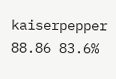kaiserpepper 88.86 83.6%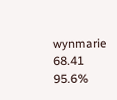wynmarie 68.41 95.6%